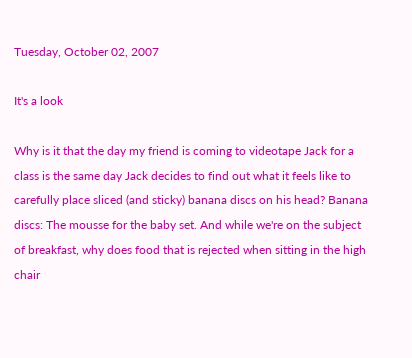Tuesday, October 02, 2007

It's a look

Why is it that the day my friend is coming to videotape Jack for a class is the same day Jack decides to find out what it feels like to carefully place sliced (and sticky) banana discs on his head? Banana discs: The mousse for the baby set. And while we're on the subject of breakfast, why does food that is rejected when sitting in the high chair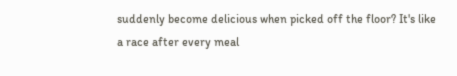suddenly become delicious when picked off the floor? It's like a race after every meal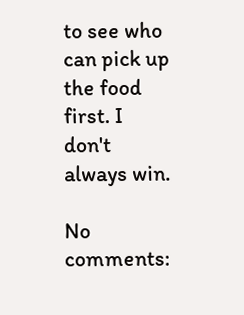to see who can pick up the food first. I don't always win.

No comments: